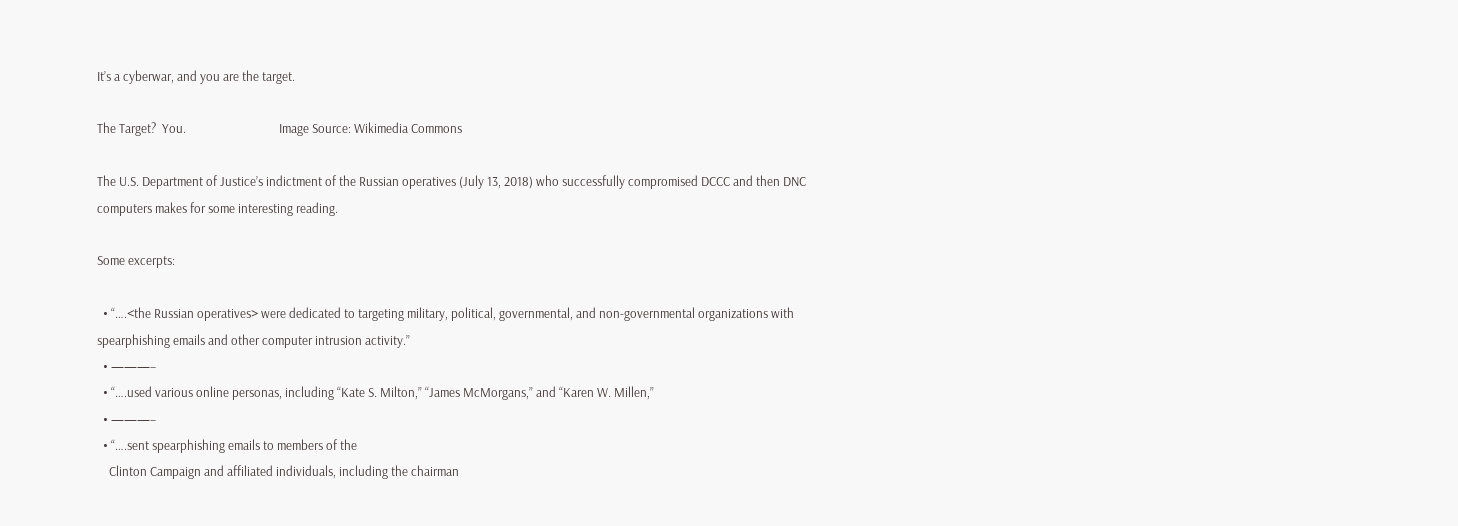It’s a cyberwar, and you are the target.

The Target?  You.                               Image Source: Wikimedia Commons

The U.S. Department of Justice’s indictment of the Russian operatives (July 13, 2018) who successfully compromised DCCC and then DNC computers makes for some interesting reading.

Some excerpts:

  • “….<the Russian operatives> were dedicated to targeting military, political, governmental, and non-governmental organizations with spearphishing emails and other computer intrusion activity.”
  • ———–
  • “….used various online personas, including “Kate S. Milton,” “James McMorgans,” and “Karen W. Millen,”
  • ———–
  • “….sent spearphishing emails to members of the
    Clinton Campaign and affiliated individuals, including the chairman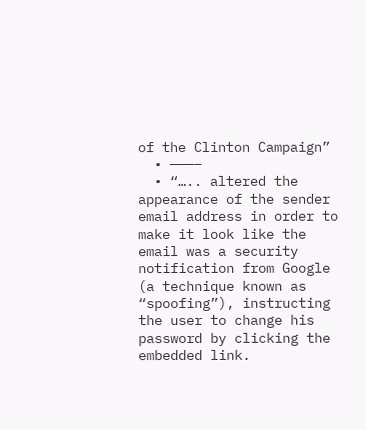of the Clinton Campaign”
  • ———–
  • “….. altered the appearance of the sender email address in order to make it look like the email was a security notification from Google (a technique known as “spoofing”), instructing the user to change his password by clicking the embedded link.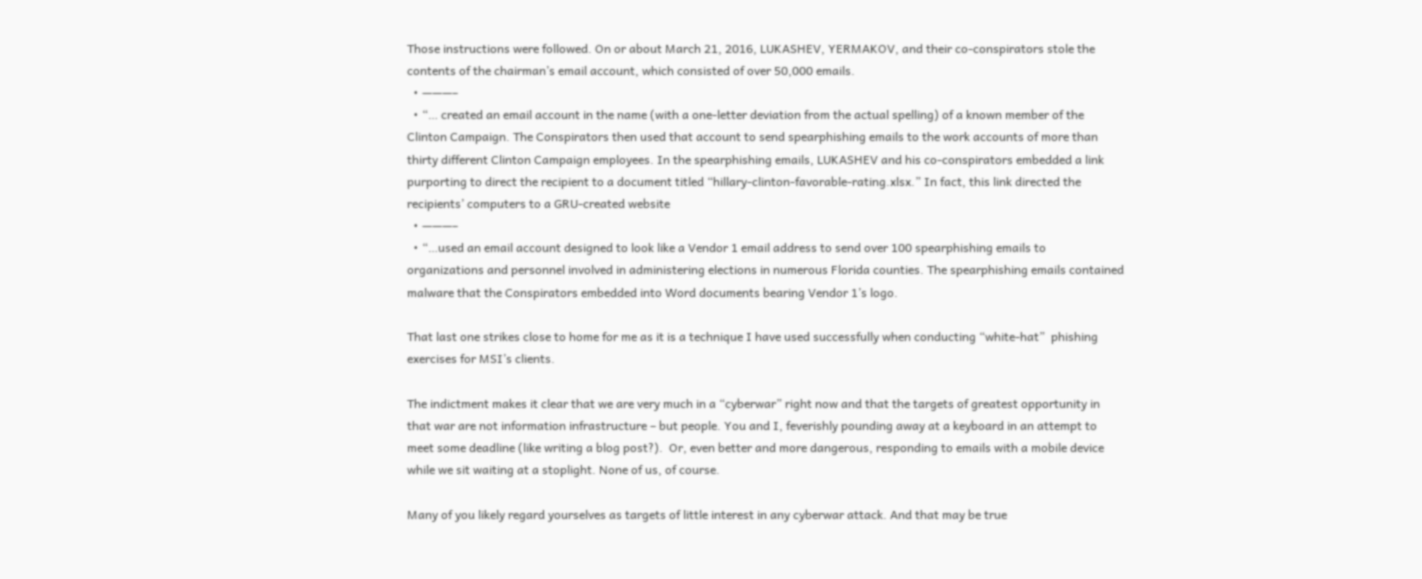Those instructions were followed. On or about March 21, 2016, LUKASHEV, YERMAKOV, and their co-conspirators stole the contents of the chairman’s email account, which consisted of over 50,000 emails.
  • ———–
  • “… created an email account in the name (with a one-letter deviation from the actual spelling) of a known member of the Clinton Campaign. The Conspirators then used that account to send spearphishing emails to the work accounts of more than thirty different Clinton Campaign employees. In the spearphishing emails, LUKASHEV and his co-conspirators embedded a link purporting to direct the recipient to a document titled “hillary-clinton-favorable-rating.xlsx.” In fact, this link directed the recipients’ computers to a GRU-created website
  • ———–
  • “…used an email account designed to look like a Vendor 1 email address to send over 100 spearphishing emails to organizations and personnel involved in administering elections in numerous Florida counties. The spearphishing emails contained malware that the Conspirators embedded into Word documents bearing Vendor 1’s logo.

That last one strikes close to home for me as it is a technique I have used successfully when conducting “white-hat”  phishing exercises for MSI’s clients.

The indictment makes it clear that we are very much in a “cyberwar” right now and that the targets of greatest opportunity in that war are not information infrastructure – but people. You and I, feverishly pounding away at a keyboard in an attempt to meet some deadline (like writing a blog post?).  Or, even better and more dangerous, responding to emails with a mobile device while we sit waiting at a stoplight. None of us, of course.

Many of you likely regard yourselves as targets of little interest in any cyberwar attack. And that may be true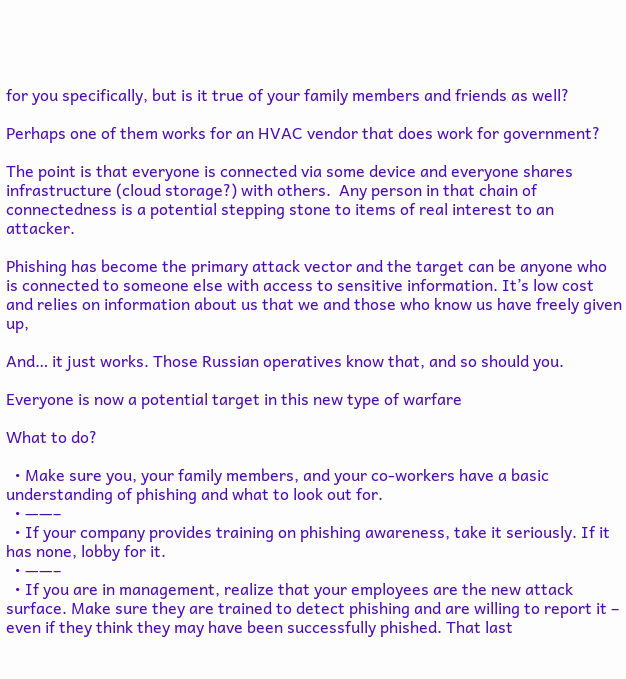for you specifically, but is it true of your family members and friends as well?

Perhaps one of them works for an HVAC vendor that does work for government?

The point is that everyone is connected via some device and everyone shares infrastructure (cloud storage?) with others.  Any person in that chain of connectedness is a potential stepping stone to items of real interest to an attacker.

Phishing has become the primary attack vector and the target can be anyone who is connected to someone else with access to sensitive information. It’s low cost and relies on information about us that we and those who know us have freely given up,

And… it just works. Those Russian operatives know that, and so should you.

Everyone is now a potential target in this new type of warfare

What to do?

  • Make sure you, your family members, and your co-workers have a basic understanding of phishing and what to look out for.
  • ——–
  • If your company provides training on phishing awareness, take it seriously. If it has none, lobby for it.
  • ——–
  • If you are in management, realize that your employees are the new attack surface. Make sure they are trained to detect phishing and are willing to report it – even if they think they may have been successfully phished. That last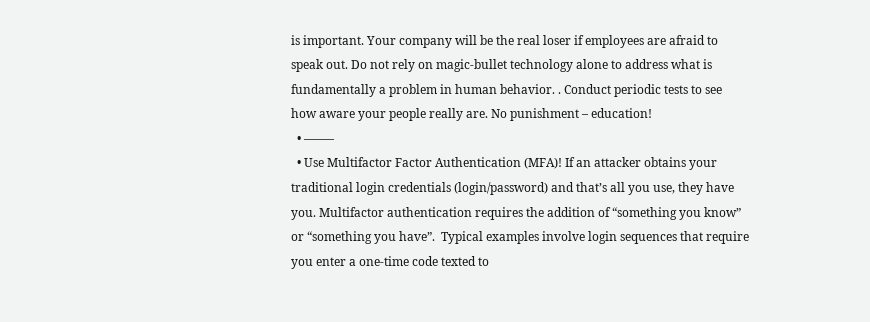is important. Your company will be the real loser if employees are afraid to speak out. Do not rely on magic-bullet technology alone to address what is fundamentally a problem in human behavior. . Conduct periodic tests to see how aware your people really are. No punishment – education!
  • ——–
  • Use Multifactor Factor Authentication (MFA)! If an attacker obtains your traditional login credentials (login/password) and that’s all you use, they have you. Multifactor authentication requires the addition of “something you know” or “something you have”.  Typical examples involve login sequences that require you enter a one-time code texted to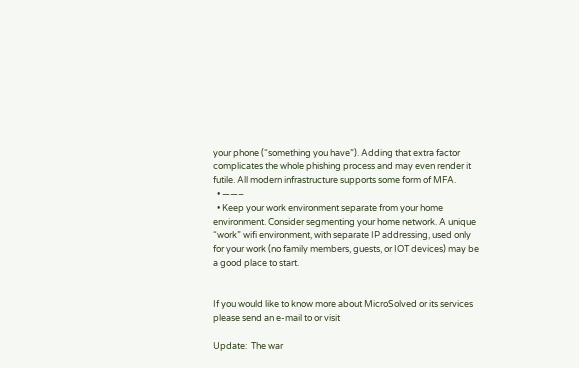your phone (“something you have”). Adding that extra factor complicates the whole phishing process and may even render it futile. All modern infrastructure supports some form of MFA.
  • ——–
  • Keep your work environment separate from your home environment. Consider segmenting your home network. A unique “work” wifi environment, with separate IP addressing, used only for your work (no family members, guests, or IOT devices) may be a good place to start.


If you would like to know more about MicroSolved or its services please send an e-mail to or visit

Update:  The war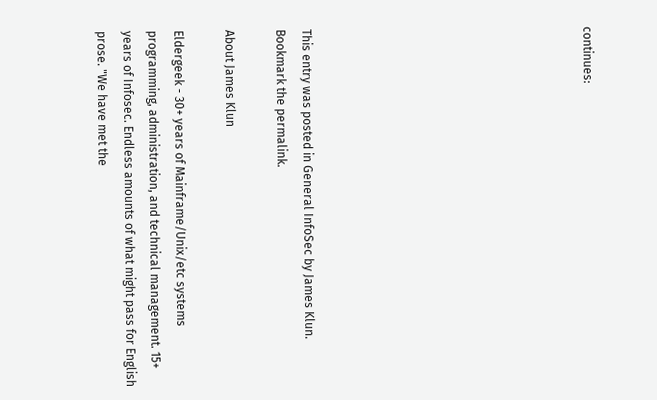continues:










This entry was posted in General InfoSec by James Klun. Bookmark the permalink.

About James Klun

Eldergeek - 30+ years of Mainframe/Unix/etc systems programming, administration, and technical management. 15+ years of Infosec. Endless amounts of what might pass for English prose. "We have met the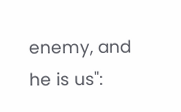enemy, and he is us":